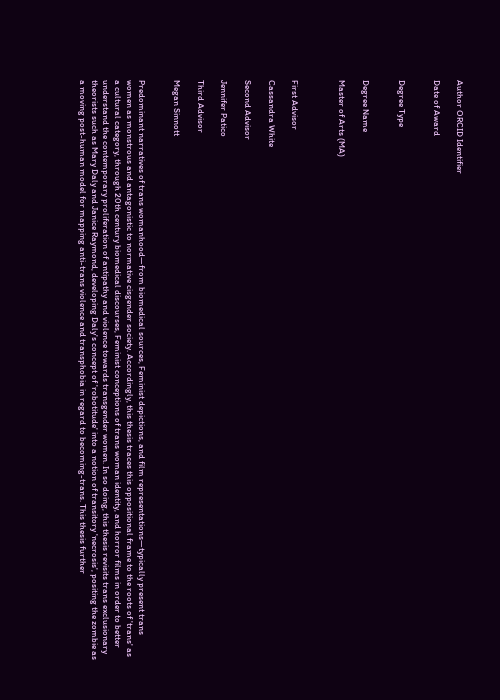Author ORCID Identifier

Date of Award


Degree Type


Degree Name

Master of Arts (MA)



First Advisor

Cassandra White

Second Advisor

Jennifer Patico

Third Advisor

Megan Sinnott


Predominant narratives of trans womanhood—from biomedical sources, Feminist depictions, and film representations—typically present trans women as monstrous and antagonistic to normative cisgender society. Accordingly, this thesis traces this oppositional frame to the roots of 'trans' as a cultural category, through 20th century biomedical discourses, Feminist conceptions of trans woman identity, and horror films in order to better understand the contemporary proliferation of antipathy and violence towards transgender women. In so doing, this thesis revisits trans exclusionary theorists such as Mary Daly and Janice Raymond, developing Daly's concept of 'robotitude' into a notion of transitory 'necrosis', positing the zombie as a moving post-human model for mapping anti-trans violence and transphobia in regard to becoming-trans. This thesis further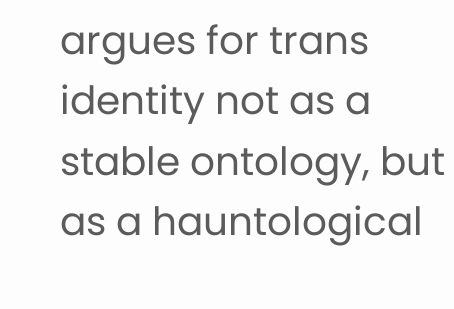argues for trans identity not as a stable ontology, but as a hauntological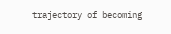trajectory of becoming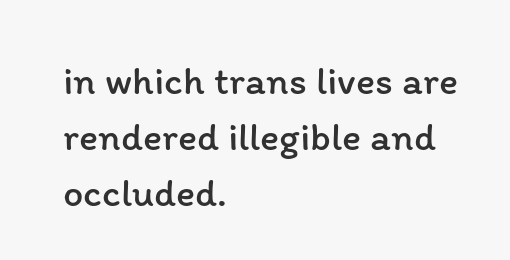in which trans lives are rendered illegible and occluded.